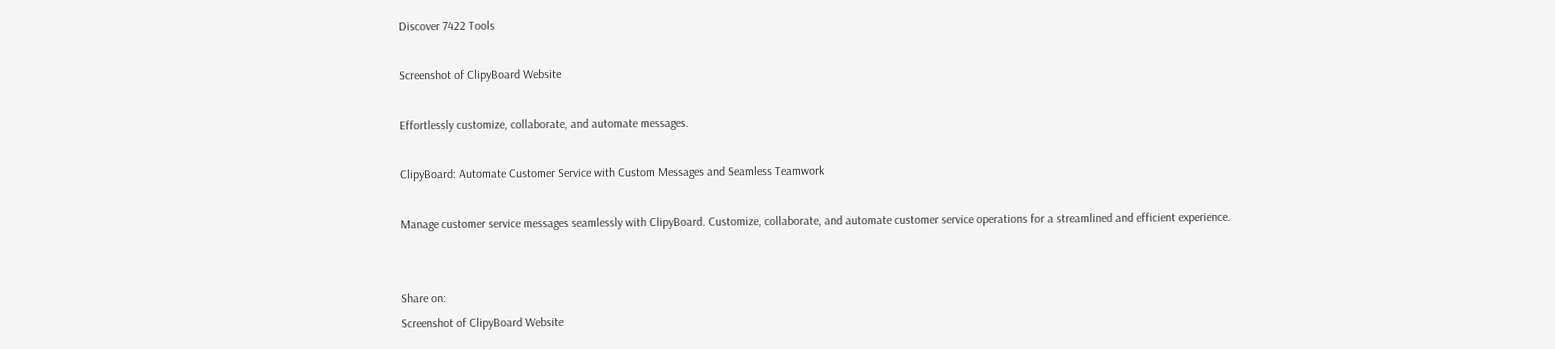Discover 7422 Tools

Screenshot of ClipyBoard Website

Effortlessly customize, collaborate, and automate messages.

ClipyBoard: Automate Customer Service with Custom Messages and Seamless Teamwork

Manage customer service messages seamlessly with ClipyBoard. Customize, collaborate, and automate customer service operations for a streamlined and efficient experience.


Share on:
Screenshot of ClipyBoard Website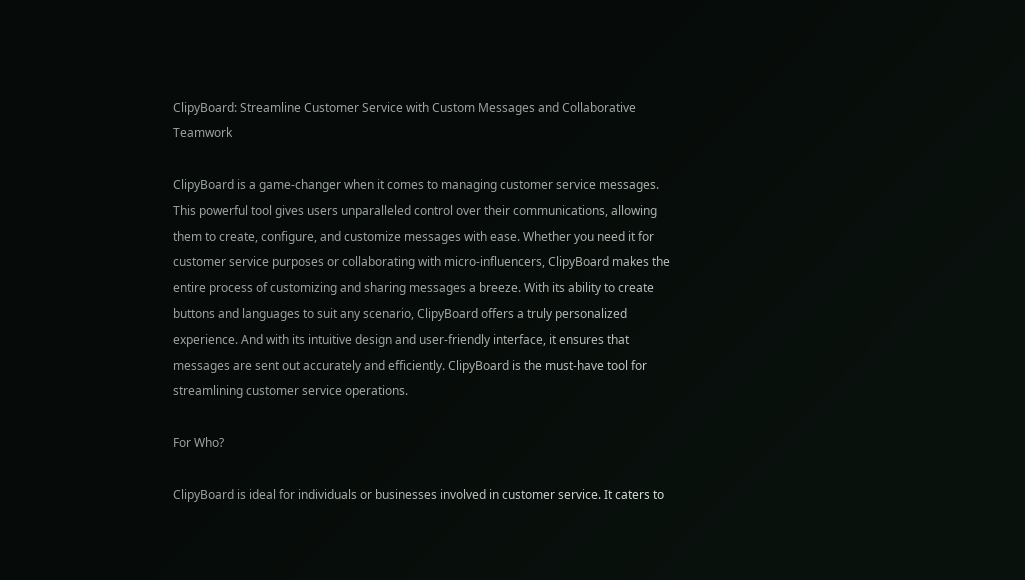ClipyBoard: Streamline Customer Service with Custom Messages and Collaborative Teamwork

ClipyBoard is a game-changer when it comes to managing customer service messages. This powerful tool gives users unparalleled control over their communications, allowing them to create, configure, and customize messages with ease. Whether you need it for customer service purposes or collaborating with micro-influencers, ClipyBoard makes the entire process of customizing and sharing messages a breeze. With its ability to create buttons and languages to suit any scenario, ClipyBoard offers a truly personalized experience. And with its intuitive design and user-friendly interface, it ensures that messages are sent out accurately and efficiently. ClipyBoard is the must-have tool for streamlining customer service operations.

For Who?

ClipyBoard is ideal for individuals or businesses involved in customer service. It caters to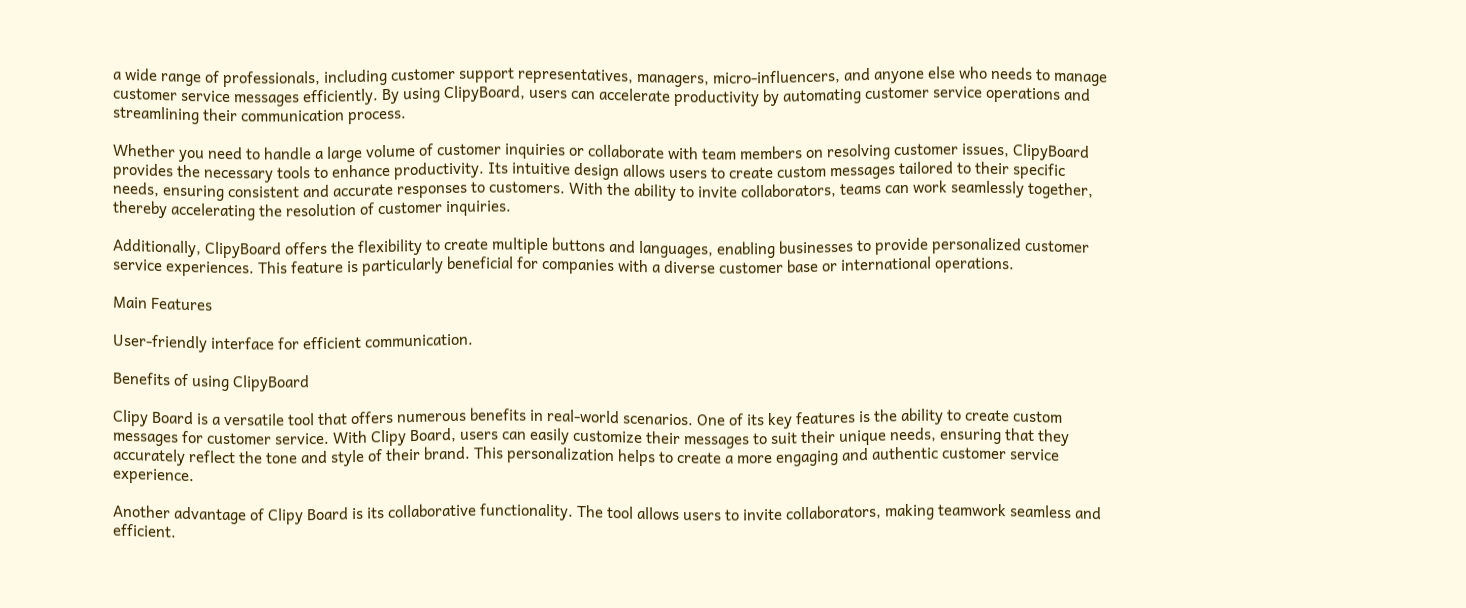a wide range of professionals, including customer support representatives, managers, micro-influencers, and anyone else who needs to manage customer service messages efficiently. By using ClipyBoard, users can accelerate productivity by automating customer service operations and streamlining their communication process.

Whether you need to handle a large volume of customer inquiries or collaborate with team members on resolving customer issues, ClipyBoard provides the necessary tools to enhance productivity. Its intuitive design allows users to create custom messages tailored to their specific needs, ensuring consistent and accurate responses to customers. With the ability to invite collaborators, teams can work seamlessly together, thereby accelerating the resolution of customer inquiries.

Additionally, ClipyBoard offers the flexibility to create multiple buttons and languages, enabling businesses to provide personalized customer service experiences. This feature is particularly beneficial for companies with a diverse customer base or international operations.

Main Features

User-friendly interface for efficient communication.

Benefits of using ClipyBoard

Clipy Board is a versatile tool that offers numerous benefits in real-world scenarios. One of its key features is the ability to create custom messages for customer service. With Clipy Board, users can easily customize their messages to suit their unique needs, ensuring that they accurately reflect the tone and style of their brand. This personalization helps to create a more engaging and authentic customer service experience.

Another advantage of Clipy Board is its collaborative functionality. The tool allows users to invite collaborators, making teamwork seamless and efficient.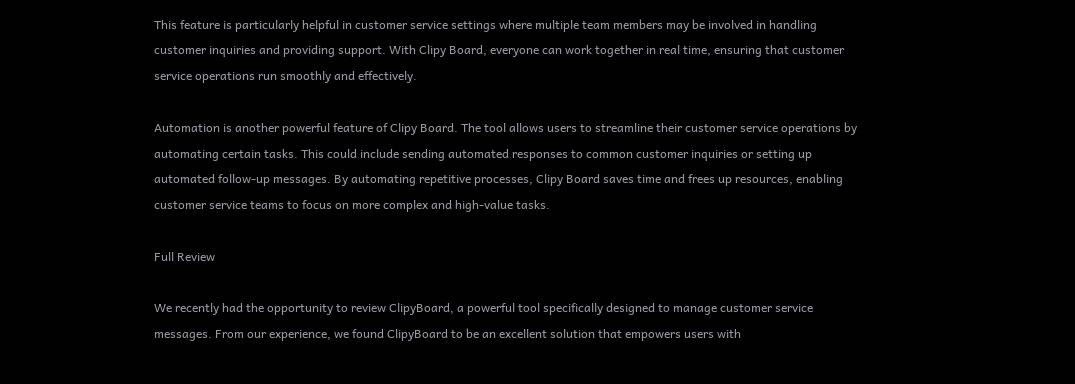This feature is particularly helpful in customer service settings where multiple team members may be involved in handling customer inquiries and providing support. With Clipy Board, everyone can work together in real time, ensuring that customer service operations run smoothly and effectively.

Automation is another powerful feature of Clipy Board. The tool allows users to streamline their customer service operations by automating certain tasks. This could include sending automated responses to common customer inquiries or setting up automated follow-up messages. By automating repetitive processes, Clipy Board saves time and frees up resources, enabling customer service teams to focus on more complex and high-value tasks.

Full Review

We recently had the opportunity to review ClipyBoard, a powerful tool specifically designed to manage customer service messages. From our experience, we found ClipyBoard to be an excellent solution that empowers users with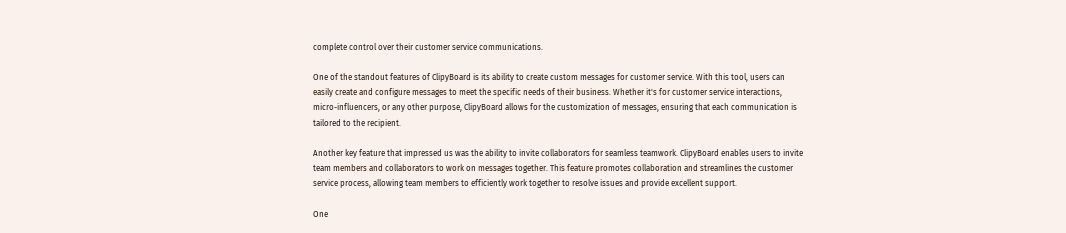complete control over their customer service communications.

One of the standout features of ClipyBoard is its ability to create custom messages for customer service. With this tool, users can easily create and configure messages to meet the specific needs of their business. Whether it's for customer service interactions, micro-influencers, or any other purpose, ClipyBoard allows for the customization of messages, ensuring that each communication is tailored to the recipient.

Another key feature that impressed us was the ability to invite collaborators for seamless teamwork. ClipyBoard enables users to invite team members and collaborators to work on messages together. This feature promotes collaboration and streamlines the customer service process, allowing team members to efficiently work together to resolve issues and provide excellent support.

One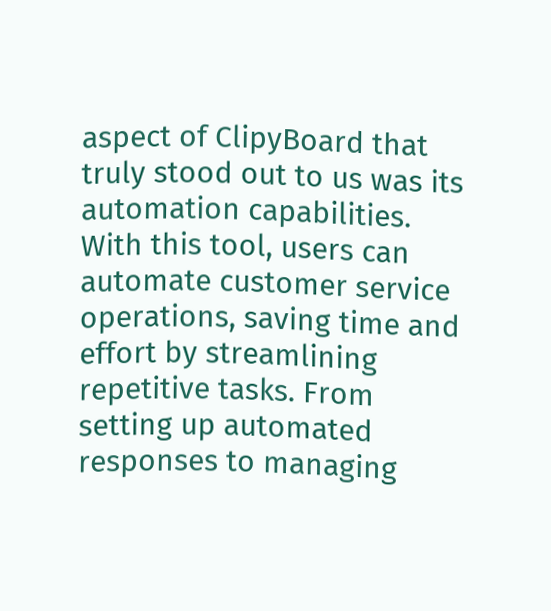aspect of ClipyBoard that truly stood out to us was its automation capabilities. With this tool, users can automate customer service operations, saving time and effort by streamlining repetitive tasks. From setting up automated responses to managing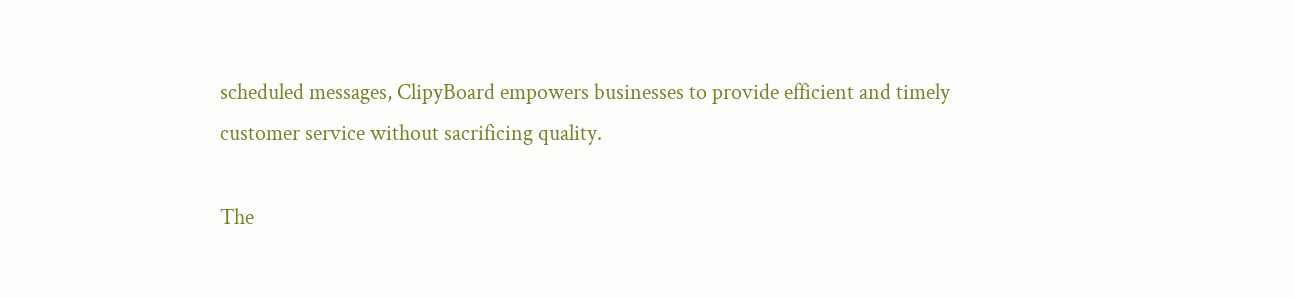scheduled messages, ClipyBoard empowers businesses to provide efficient and timely customer service without sacrificing quality.

The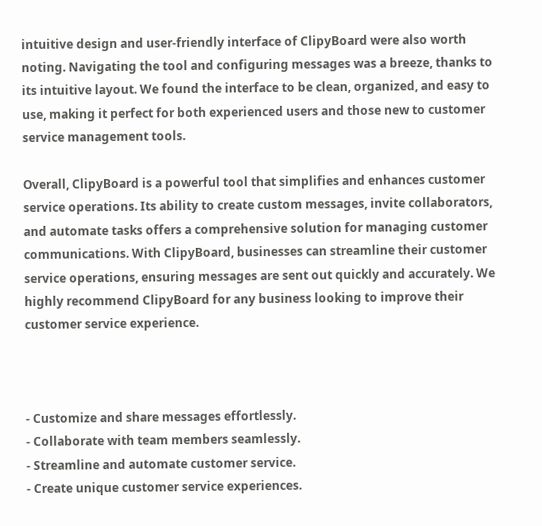intuitive design and user-friendly interface of ClipyBoard were also worth noting. Navigating the tool and configuring messages was a breeze, thanks to its intuitive layout. We found the interface to be clean, organized, and easy to use, making it perfect for both experienced users and those new to customer service management tools.

Overall, ClipyBoard is a powerful tool that simplifies and enhances customer service operations. Its ability to create custom messages, invite collaborators, and automate tasks offers a comprehensive solution for managing customer communications. With ClipyBoard, businesses can streamline their customer service operations, ensuring messages are sent out quickly and accurately. We highly recommend ClipyBoard for any business looking to improve their customer service experience.



- Customize and share messages effortlessly.
- Collaborate with team members seamlessly.
- Streamline and automate customer service.
- Create unique customer service experiences.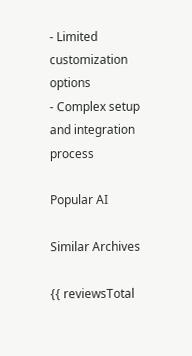- Limited customization options
- Complex setup and integration process

Popular AI

Similar Archives

{{ reviewsTotal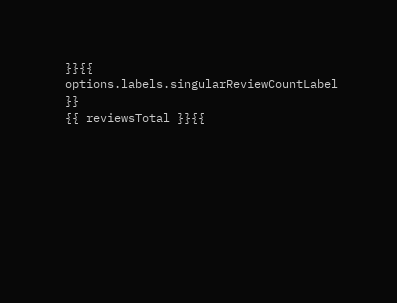}}{{ options.labels.singularReviewCountLabel }}
{{ reviewsTotal }}{{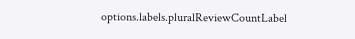options.labels.pluralReviewCountLabel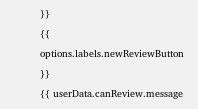}}
{{ options.labels.newReviewButton }}
{{ userData.canReview.message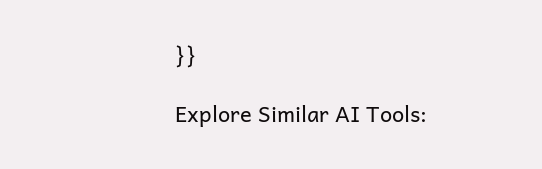}}

Explore Similar AI Tools: